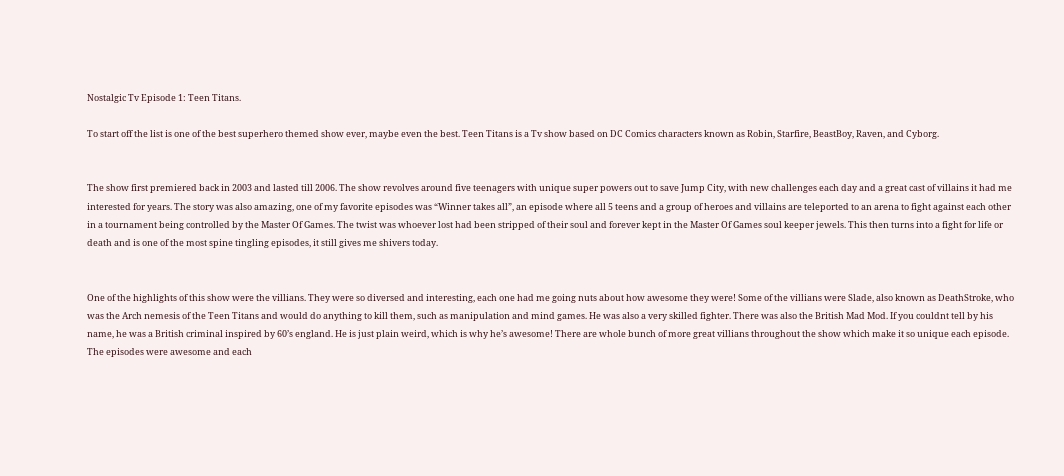Nostalgic Tv Episode 1: Teen Titans.

To start off the list is one of the best superhero themed show ever, maybe even the best. Teen Titans is a Tv show based on DC Comics characters known as Robin, Starfire, BeastBoy, Raven, and Cyborg.


The show first premiered back in 2003 and lasted till 2006. The show revolves around five teenagers with unique super powers out to save Jump City, with new challenges each day and a great cast of villains it had me interested for years. The story was also amazing, one of my favorite episodes was “Winner takes all”, an episode where all 5 teens and a group of heroes and villains are teleported to an arena to fight against each other in a tournament being controlled by the Master Of Games. The twist was whoever lost had been stripped of their soul and forever kept in the Master Of Games soul keeper jewels. This then turns into a fight for life or death and is one of the most spine tingling episodes, it still gives me shivers today.


One of the highlights of this show were the villians. They were so diversed and interesting, each one had me going nuts about how awesome they were! Some of the villians were Slade, also known as DeathStroke, who was the Arch nemesis of the Teen Titans and would do anything to kill them, such as manipulation and mind games. He was also a very skilled fighter. There was also the British Mad Mod. If you couldnt tell by his name, he was a British criminal inspired by 60’s england. He is just plain weird, which is why he’s awesome! There are whole bunch of more great villians throughout the show which make it so unique each episode. The episodes were awesome and each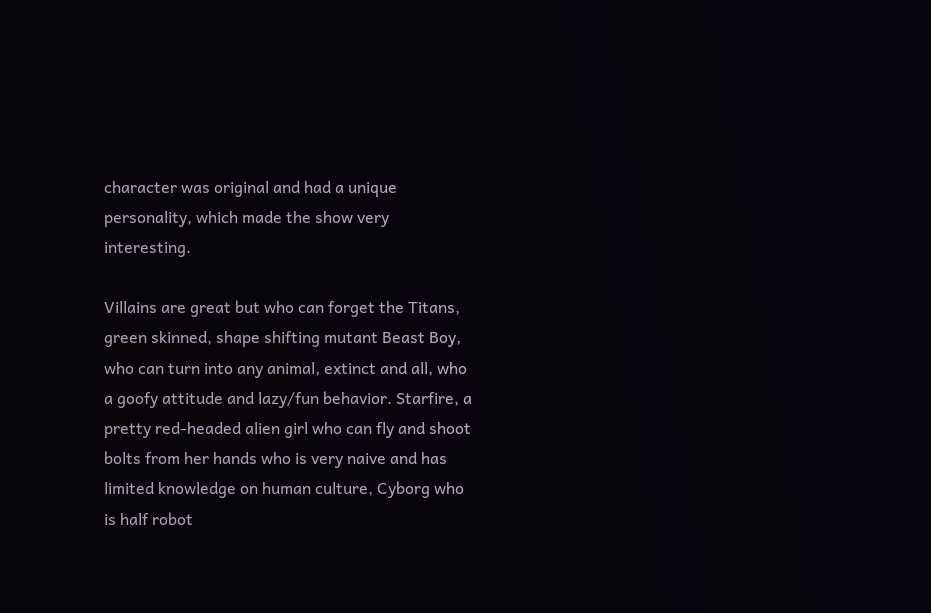character was original and had a unique personality, which made the show very interesting.

Villains are great but who can forget the Titans, green skinned, shape shifting mutant Beast Boy, who can turn into any animal, extinct and all, who a goofy attitude and lazy/fun behavior. Starfire, a pretty red-headed alien girl who can fly and shoot bolts from her hands who is very naive and has limited knowledge on human culture, Cyborg who is half robot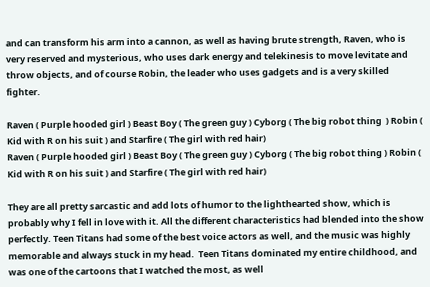and can transform his arm into a cannon, as well as having brute strength, Raven, who is very reserved and mysterious, who uses dark energy and telekinesis to move levitate and throw objects, and of course Robin, the leader who uses gadgets and is a very skilled fighter.

Raven ( Purple hooded girl ) Beast Boy ( The green guy ) Cyborg ( The big robot thing  ) Robin ( Kid with R on his suit ) and Starfire ( The girl with red hair)
Raven ( Purple hooded girl ) Beast Boy ( The green guy ) Cyborg ( The big robot thing ) Robin ( Kid with R on his suit ) and Starfire ( The girl with red hair)

They are all pretty sarcastic and add lots of humor to the lighthearted show, which is probably why I fell in love with it. All the different characteristics had blended into the show perfectly. Teen Titans had some of the best voice actors as well, and the music was highly memorable and always stuck in my head.  Teen Titans dominated my entire childhood, and was one of the cartoons that I watched the most, as well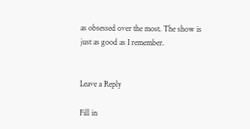as obsessed over the most. The show is just as good as I remember.


Leave a Reply

Fill in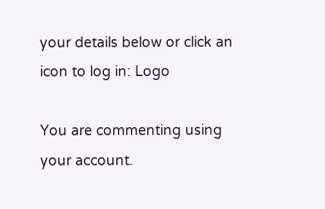your details below or click an icon to log in: Logo

You are commenting using your account.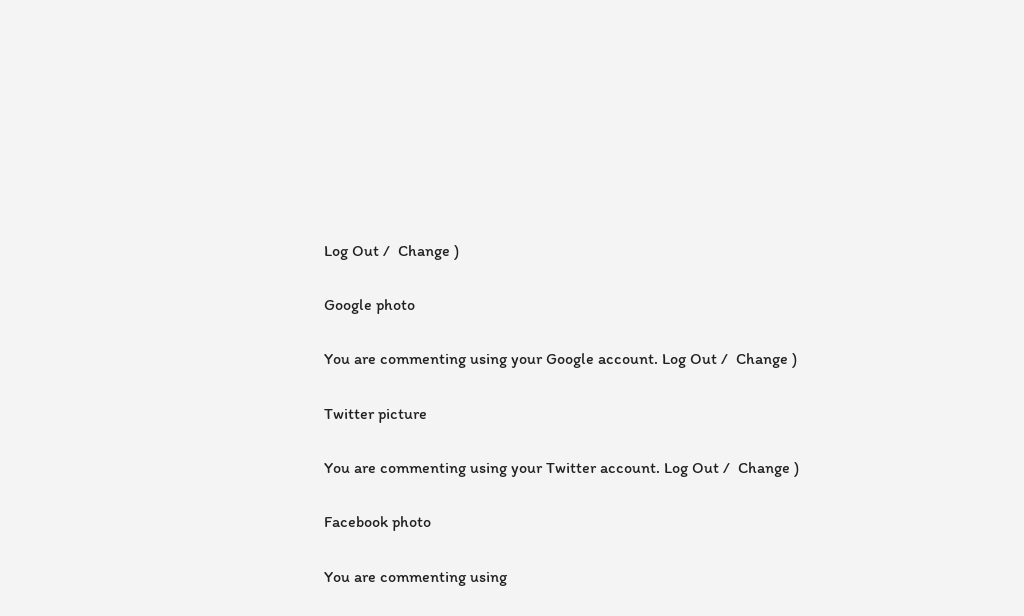Log Out /  Change )

Google photo

You are commenting using your Google account. Log Out /  Change )

Twitter picture

You are commenting using your Twitter account. Log Out /  Change )

Facebook photo

You are commenting using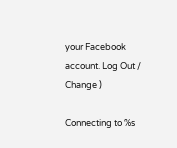your Facebook account. Log Out /  Change )

Connecting to %s